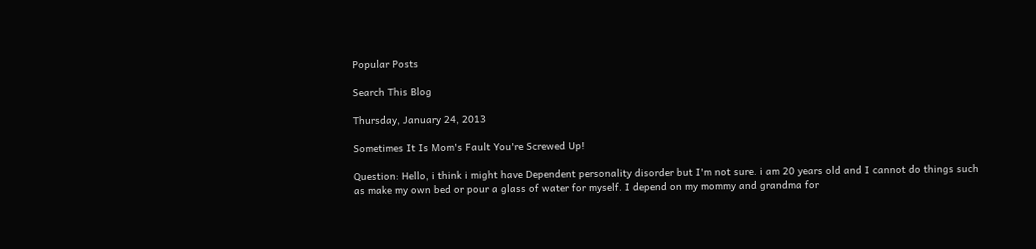Popular Posts

Search This Blog

Thursday, January 24, 2013

Sometimes It Is Mom's Fault You're Screwed Up!

Question: Hello, i think i might have Dependent personality disorder but I'm not sure. i am 20 years old and I cannot do things such as make my own bed or pour a glass of water for myself. I depend on my mommy and grandma for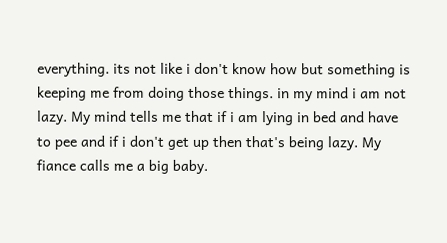everything. its not like i don't know how but something is keeping me from doing those things. in my mind i am not lazy. My mind tells me that if i am lying in bed and have to pee and if i don't get up then that's being lazy. My fiance calls me a big baby.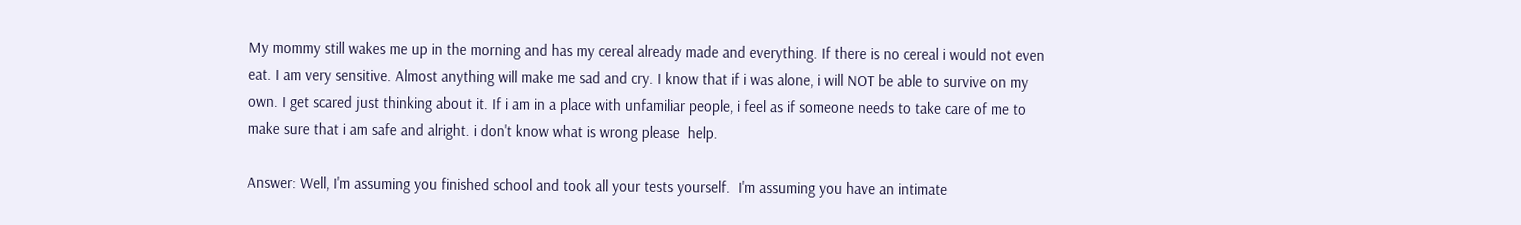My mommy still wakes me up in the morning and has my cereal already made and everything. If there is no cereal i would not even eat. I am very sensitive. Almost anything will make me sad and cry. I know that if i was alone, i will NOT be able to survive on my own. I get scared just thinking about it. If i am in a place with unfamiliar people, i feel as if someone needs to take care of me to make sure that i am safe and alright. i don't know what is wrong please  help.

Answer: Well, I'm assuming you finished school and took all your tests yourself.  I'm assuming you have an intimate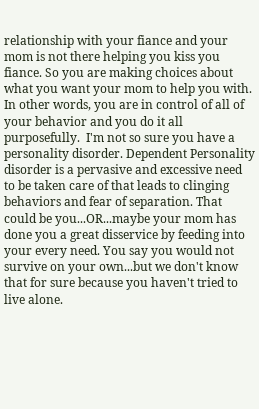relationship with your fiance and your mom is not there helping you kiss you fiance. So you are making choices about what you want your mom to help you with. In other words, you are in control of all of your behavior and you do it all purposefully.  I'm not so sure you have a personality disorder. Dependent Personality disorder is a pervasive and excessive need to be taken care of that leads to clinging behaviors and fear of separation. That could be you...OR...maybe your mom has done you a great disservice by feeding into your every need. You say you would not survive on your own...but we don't know that for sure because you haven't tried to live alone.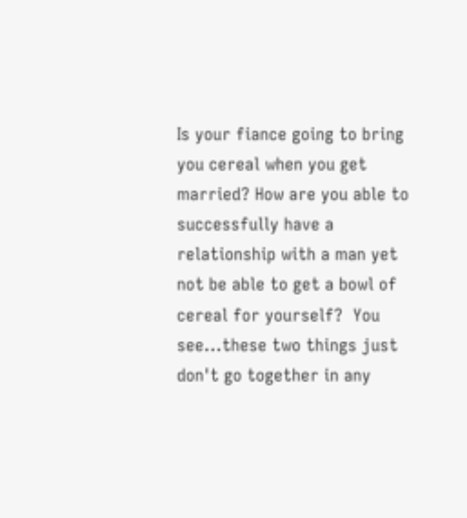Is your fiance going to bring you cereal when you get married? How are you able to successfully have a relationship with a man yet not be able to get a bowl of cereal for yourself?  You see...these two things just don't go together in any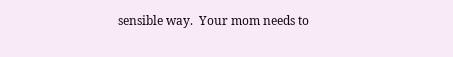sensible way.  Your mom needs to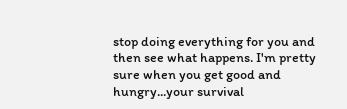stop doing everything for you and then see what happens. I'm pretty sure when you get good and hungry...your survival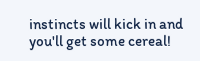instincts will kick in and you'll get some cereal!